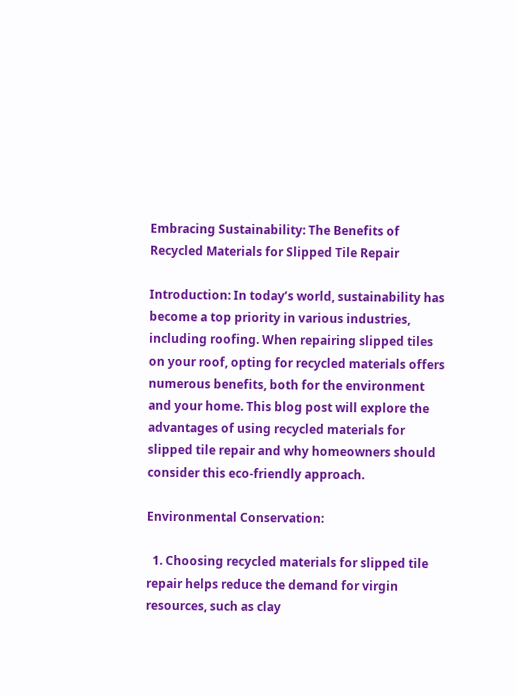Embracing Sustainability: The Benefits of Recycled Materials for Slipped Tile Repair

Introduction: In today’s world, sustainability has become a top priority in various industries, including roofing. When repairing slipped tiles on your roof, opting for recycled materials offers numerous benefits, both for the environment and your home. This blog post will explore the advantages of using recycled materials for slipped tile repair and why homeowners should consider this eco-friendly approach.

Environmental Conservation:

  1. Choosing recycled materials for slipped tile repair helps reduce the demand for virgin resources, such as clay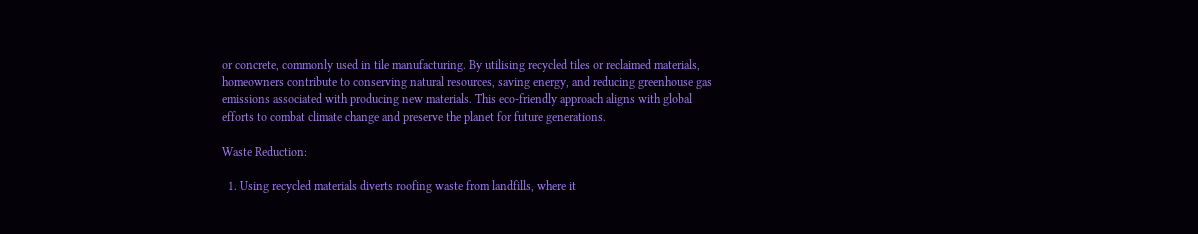or concrete, commonly used in tile manufacturing. By utilising recycled tiles or reclaimed materials, homeowners contribute to conserving natural resources, saving energy, and reducing greenhouse gas emissions associated with producing new materials. This eco-friendly approach aligns with global efforts to combat climate change and preserve the planet for future generations.

Waste Reduction:

  1. Using recycled materials diverts roofing waste from landfills, where it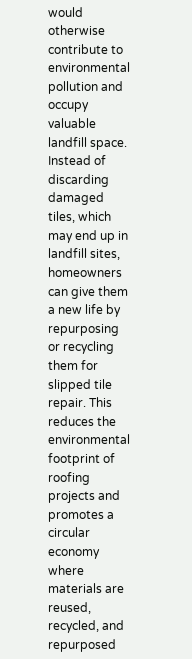would otherwise contribute to environmental pollution and occupy valuable landfill space. Instead of discarding damaged tiles, which may end up in landfill sites, homeowners can give them a new life by repurposing or recycling them for slipped tile repair. This reduces the environmental footprint of roofing projects and promotes a circular economy where materials are reused, recycled, and repurposed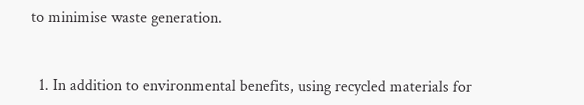to minimise waste generation.


  1. In addition to environmental benefits, using recycled materials for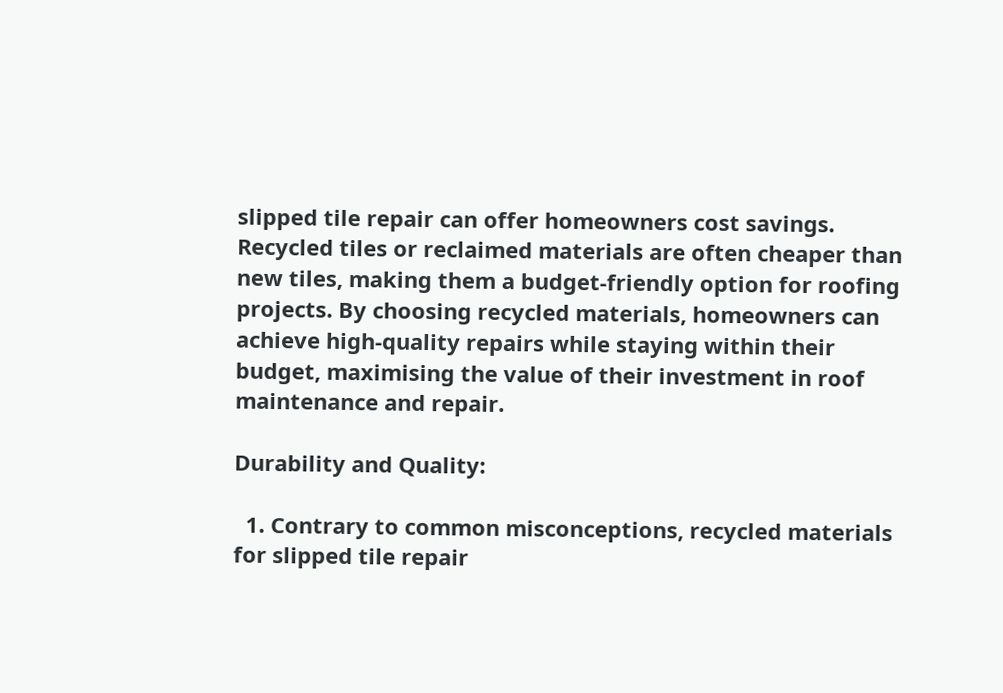slipped tile repair can offer homeowners cost savings. Recycled tiles or reclaimed materials are often cheaper than new tiles, making them a budget-friendly option for roofing projects. By choosing recycled materials, homeowners can achieve high-quality repairs while staying within their budget, maximising the value of their investment in roof maintenance and repair.

Durability and Quality:

  1. Contrary to common misconceptions, recycled materials for slipped tile repair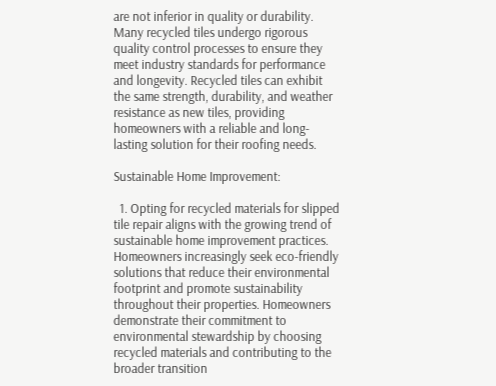are not inferior in quality or durability. Many recycled tiles undergo rigorous quality control processes to ensure they meet industry standards for performance and longevity. Recycled tiles can exhibit the same strength, durability, and weather resistance as new tiles, providing homeowners with a reliable and long-lasting solution for their roofing needs.

Sustainable Home Improvement:

  1. Opting for recycled materials for slipped tile repair aligns with the growing trend of sustainable home improvement practices. Homeowners increasingly seek eco-friendly solutions that reduce their environmental footprint and promote sustainability throughout their properties. Homeowners demonstrate their commitment to environmental stewardship by choosing recycled materials and contributing to the broader transition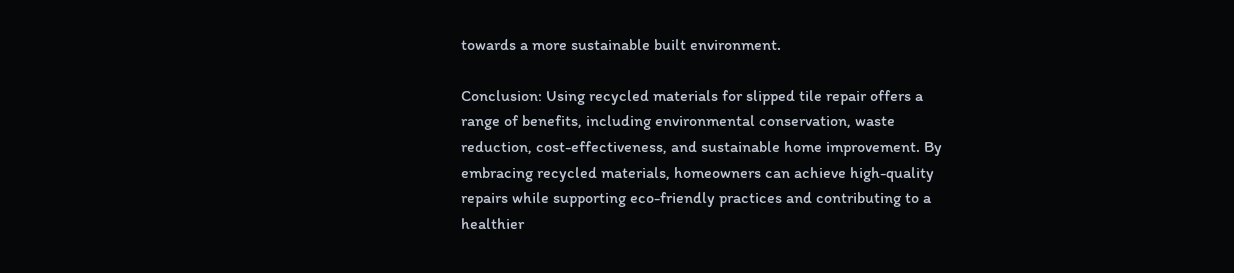towards a more sustainable built environment.

Conclusion: Using recycled materials for slipped tile repair offers a range of benefits, including environmental conservation, waste reduction, cost-effectiveness, and sustainable home improvement. By embracing recycled materials, homeowners can achieve high-quality repairs while supporting eco-friendly practices and contributing to a healthier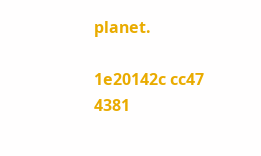planet.

1e20142c cc47 4381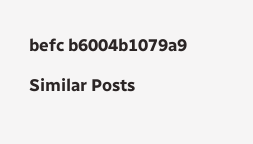befc b6004b1079a9

Similar Posts